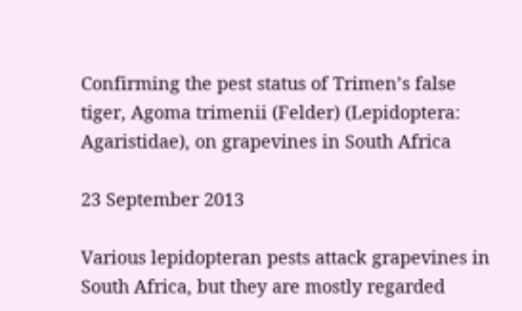Confirming the pest status of Trimen’s false tiger, Agoma trimenii (Felder) (Lepidoptera: Agaristidae), on grapevines in South Africa

23 September 2013

Various lepidopteran pests attack grapevines in South Africa, but they are mostly regarded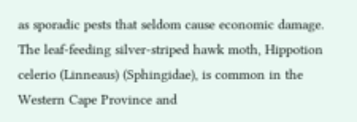as sporadic pests that seldom cause economic damage. The leaf-feeding silver-striped hawk moth, Hippotion celerio (Linneaus) (Sphingidae), is common in the Western Cape Province and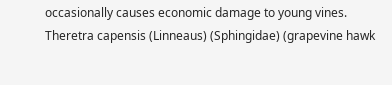occasionally causes economic damage to young vines. Theretra capensis (Linneaus) (Sphingidae) (grapevine hawk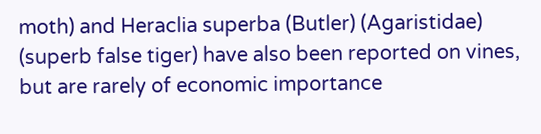moth) and Heraclia superba (Butler) (Agaristidae) (superb false tiger) have also been reported on vines, but are rarely of economic importance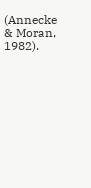(Annecke & Moran, 1982).